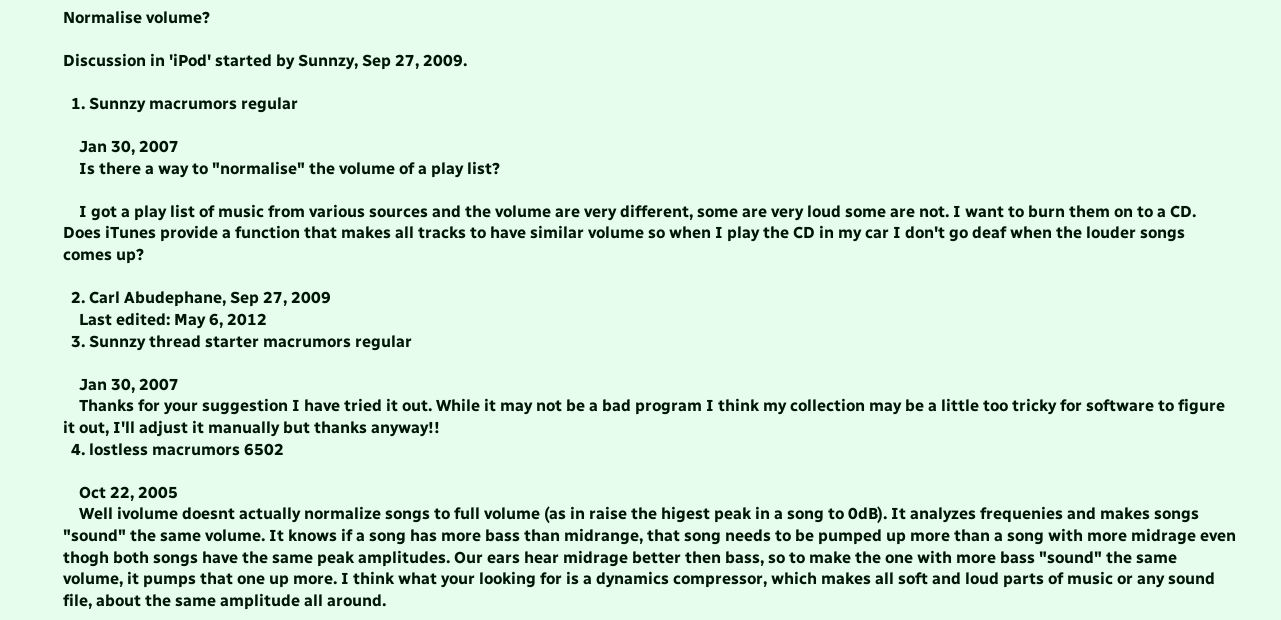Normalise volume?

Discussion in 'iPod' started by Sunnzy, Sep 27, 2009.

  1. Sunnzy macrumors regular

    Jan 30, 2007
    Is there a way to "normalise" the volume of a play list?

    I got a play list of music from various sources and the volume are very different, some are very loud some are not. I want to burn them on to a CD. Does iTunes provide a function that makes all tracks to have similar volume so when I play the CD in my car I don't go deaf when the louder songs comes up?

  2. Carl Abudephane, Sep 27, 2009
    Last edited: May 6, 2012
  3. Sunnzy thread starter macrumors regular

    Jan 30, 2007
    Thanks for your suggestion I have tried it out. While it may not be a bad program I think my collection may be a little too tricky for software to figure it out, I'll adjust it manually but thanks anyway!!
  4. lostless macrumors 6502

    Oct 22, 2005
    Well ivolume doesnt actually normalize songs to full volume (as in raise the higest peak in a song to 0dB). It analyzes frequenies and makes songs "sound" the same volume. It knows if a song has more bass than midrange, that song needs to be pumped up more than a song with more midrage even thogh both songs have the same peak amplitudes. Our ears hear midrage better then bass, so to make the one with more bass "sound" the same volume, it pumps that one up more. I think what your looking for is a dynamics compressor, which makes all soft and loud parts of music or any sound file, about the same amplitude all around.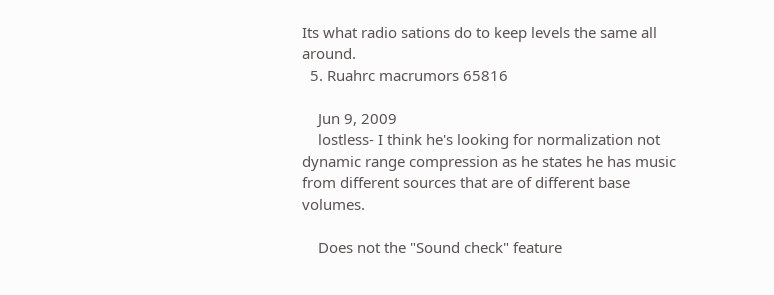Its what radio sations do to keep levels the same all around.
  5. Ruahrc macrumors 65816

    Jun 9, 2009
    lostless- I think he's looking for normalization not dynamic range compression as he states he has music from different sources that are of different base volumes.

    Does not the "Sound check" feature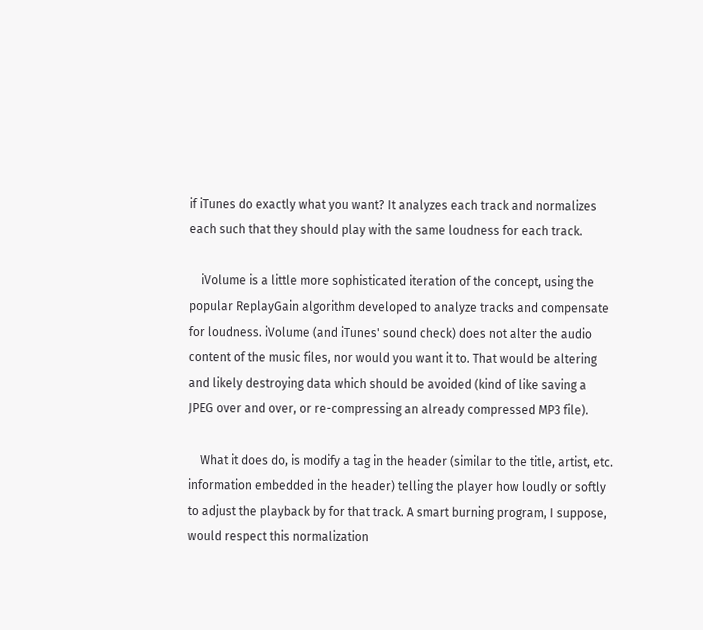if iTunes do exactly what you want? It analyzes each track and normalizes each such that they should play with the same loudness for each track.

    iVolume is a little more sophisticated iteration of the concept, using the popular ReplayGain algorithm developed to analyze tracks and compensate for loudness. iVolume (and iTunes' sound check) does not alter the audio content of the music files, nor would you want it to. That would be altering and likely destroying data which should be avoided (kind of like saving a JPEG over and over, or re-compressing an already compressed MP3 file).

    What it does do, is modify a tag in the header (similar to the title, artist, etc. information embedded in the header) telling the player how loudly or softly to adjust the playback by for that track. A smart burning program, I suppose, would respect this normalization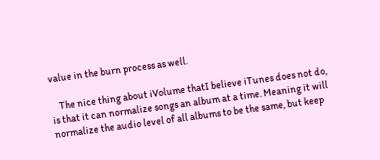value in the burn process as well.

    The nice thing about iVolume thatI believe iTunes does not do, is that it can normalize songs an album at a time. Meaning it will normalize the audio level of all albums to be the same, but keep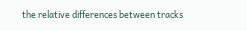the relative differences between tracks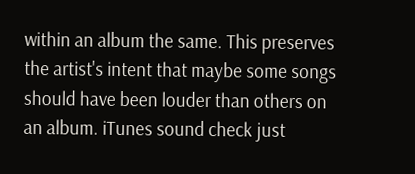within an album the same. This preserves the artist's intent that maybe some songs should have been louder than others on an album. iTunes sound check just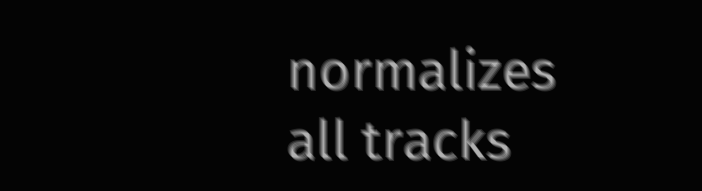normalizes all tracks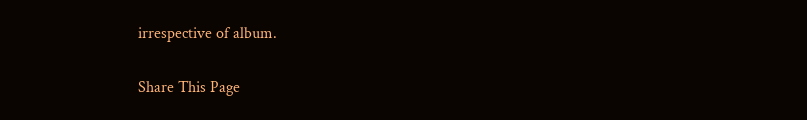irrespective of album.


Share This Page